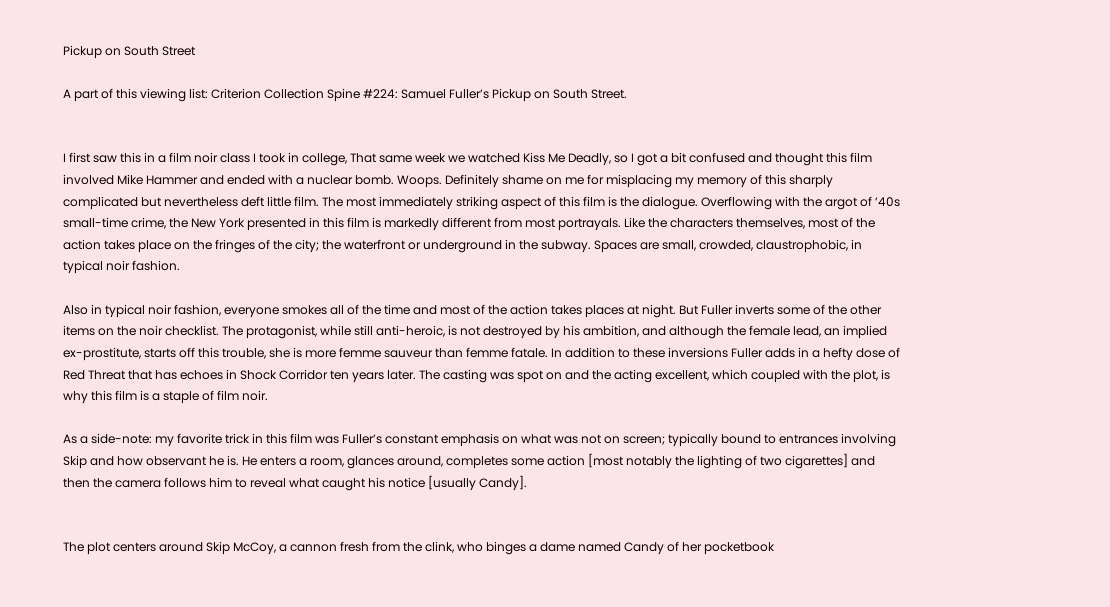Pickup on South Street

A part of this viewing list: Criterion Collection Spine #224: Samuel Fuller’s Pickup on South Street.


I first saw this in a film noir class I took in college, That same week we watched Kiss Me Deadly, so I got a bit confused and thought this film involved Mike Hammer and ended with a nuclear bomb. Woops. Definitely shame on me for misplacing my memory of this sharply complicated but nevertheless deft little film. The most immediately striking aspect of this film is the dialogue. Overflowing with the argot of ’40s small-time crime, the New York presented in this film is markedly different from most portrayals. Like the characters themselves, most of the action takes place on the fringes of the city; the waterfront or underground in the subway. Spaces are small, crowded, claustrophobic, in typical noir fashion.

Also in typical noir fashion, everyone smokes all of the time and most of the action takes places at night. But Fuller inverts some of the other items on the noir checklist. The protagonist, while still anti-heroic, is not destroyed by his ambition, and although the female lead, an implied ex-prostitute, starts off this trouble, she is more femme sauveur than femme fatale. In addition to these inversions Fuller adds in a hefty dose of Red Threat that has echoes in Shock Corridor ten years later. The casting was spot on and the acting excellent, which coupled with the plot, is why this film is a staple of film noir.

As a side-note: my favorite trick in this film was Fuller’s constant emphasis on what was not on screen; typically bound to entrances involving Skip and how observant he is. He enters a room, glances around, completes some action [most notably the lighting of two cigarettes] and then the camera follows him to reveal what caught his notice [usually Candy].


The plot centers around Skip McCoy, a cannon fresh from the clink, who binges a dame named Candy of her pocketbook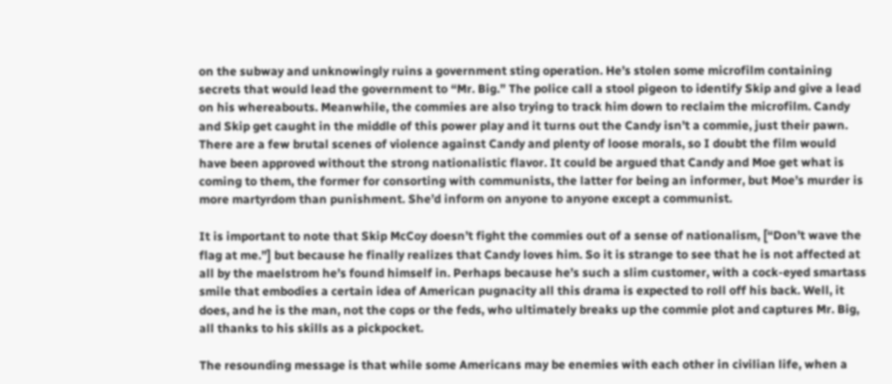on the subway and unknowingly ruins a government sting operation. He’s stolen some microfilm containing secrets that would lead the government to “Mr. Big.” The police call a stool pigeon to identify Skip and give a lead on his whereabouts. Meanwhile, the commies are also trying to track him down to reclaim the microfilm. Candy and Skip get caught in the middle of this power play and it turns out the Candy isn’t a commie, just their pawn. There are a few brutal scenes of violence against Candy and plenty of loose morals, so I doubt the film would have been approved without the strong nationalistic flavor. It could be argued that Candy and Moe get what is coming to them, the former for consorting with communists, the latter for being an informer, but Moe’s murder is more martyrdom than punishment. She’d inform on anyone to anyone except a communist.

It is important to note that Skip McCoy doesn’t fight the commies out of a sense of nationalism, [“Don’t wave the flag at me.”] but because he finally realizes that Candy loves him. So it is strange to see that he is not affected at all by the maelstrom he’s found himself in. Perhaps because he’s such a slim customer, with a cock-eyed smartass smile that embodies a certain idea of American pugnacity all this drama is expected to roll off his back. Well, it does, and he is the man, not the cops or the feds, who ultimately breaks up the commie plot and captures Mr. Big, all thanks to his skills as a pickpocket.

The resounding message is that while some Americans may be enemies with each other in civilian life, when a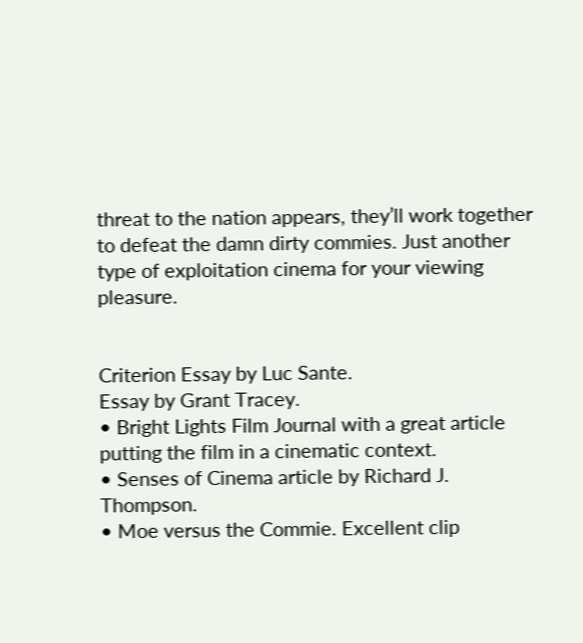threat to the nation appears, they’ll work together to defeat the damn dirty commies. Just another type of exploitation cinema for your viewing pleasure.


Criterion Essay by Luc Sante.
Essay by Grant Tracey.
• Bright Lights Film Journal with a great article putting the film in a cinematic context.
• Senses of Cinema article by Richard J. Thompson.
• Moe versus the Commie. Excellent clip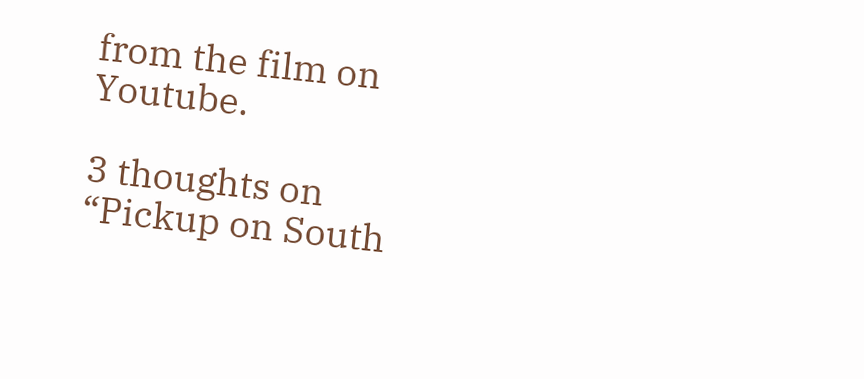from the film on Youtube.

3 thoughts on “Pickup on South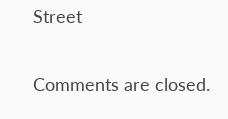Street

Comments are closed.